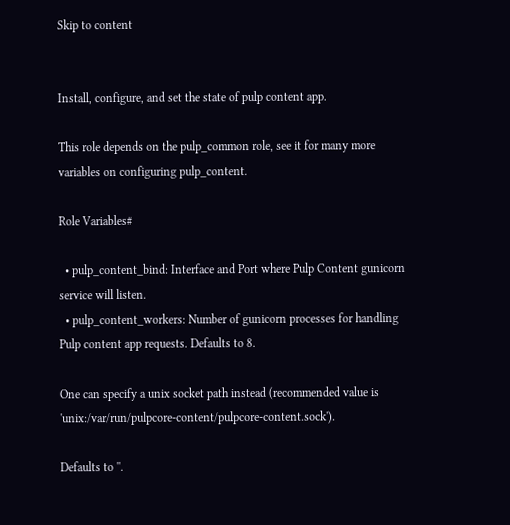Skip to content


Install, configure, and set the state of pulp content app.

This role depends on the pulp_common role, see it for many more variables on configuring pulp_content.

Role Variables#

  • pulp_content_bind: Interface and Port where Pulp Content gunicorn service will listen.
  • pulp_content_workers: Number of gunicorn processes for handling Pulp content app requests. Defaults to 8.

One can specify a unix socket path instead (recommended value is 'unix:/var/run/pulpcore-content/pulpcore-content.sock').

Defaults to ''.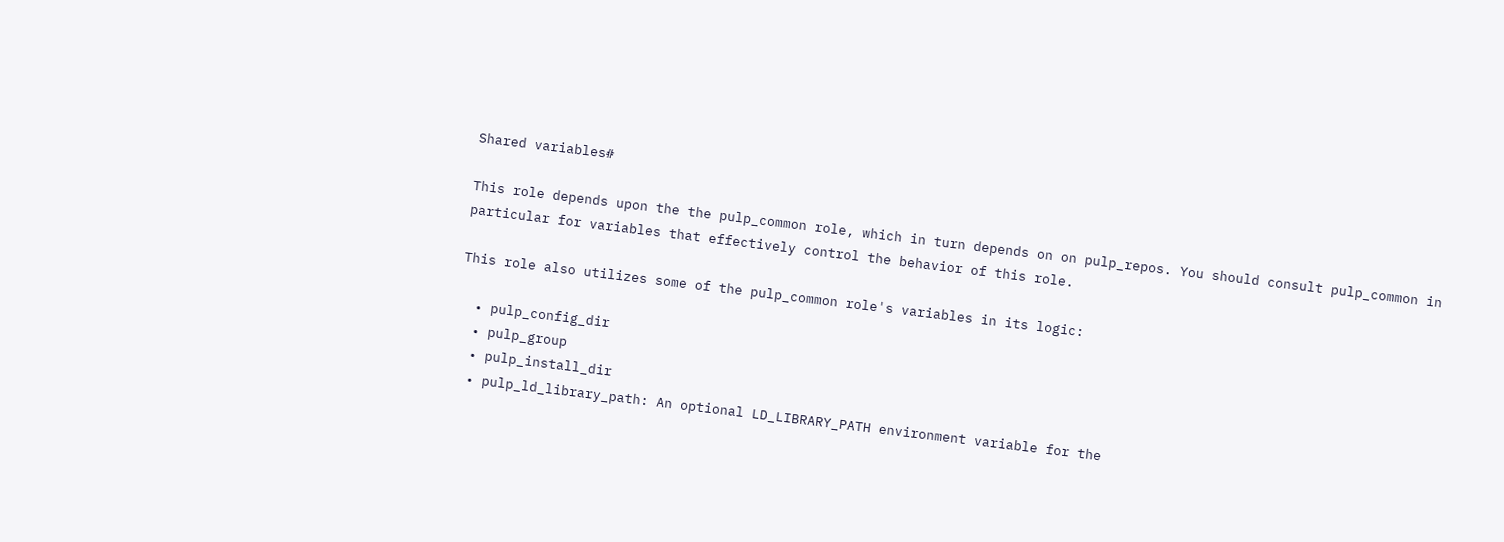Shared variables#

This role depends upon the the pulp_common role, which in turn depends on on pulp_repos. You should consult pulp_common in particular for variables that effectively control the behavior of this role.

This role also utilizes some of the pulp_common role's variables in its logic:

  • pulp_config_dir
  • pulp_group
  • pulp_install_dir
  • pulp_ld_library_path: An optional LD_LIBRARY_PATH environment variable for the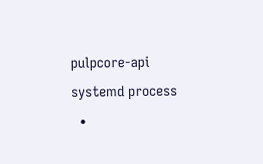pulpcore-api systemd process
  •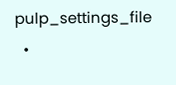pulp_settings_file
  •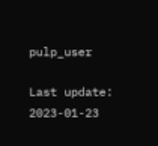pulp_user

Last update: 2023-01-23